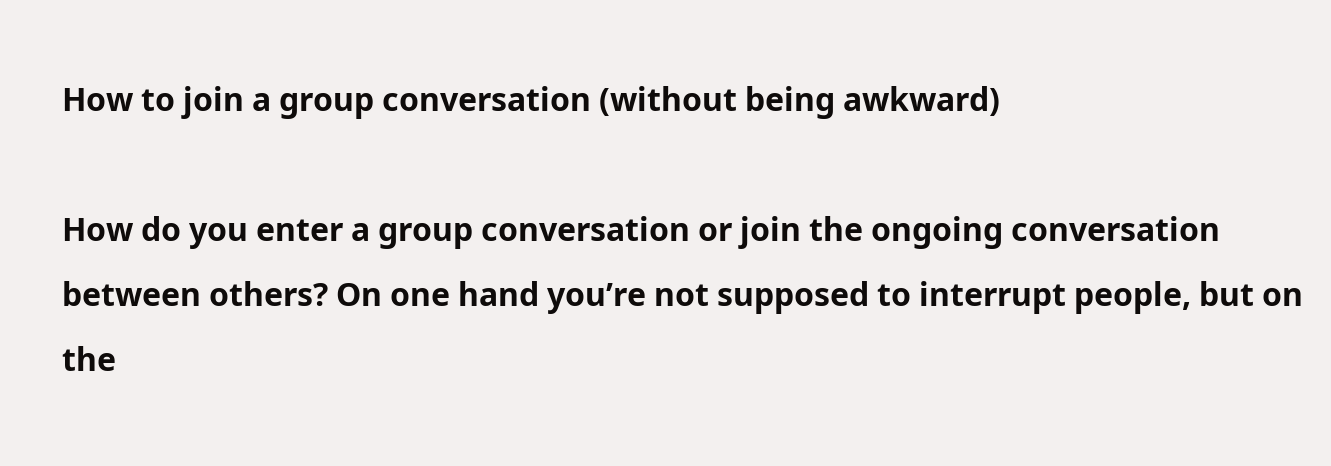How to join a group conversation (without being awkward)

How do you enter a group conversation or join the ongoing conversation between others? On one hand you’re not supposed to interrupt people, but on the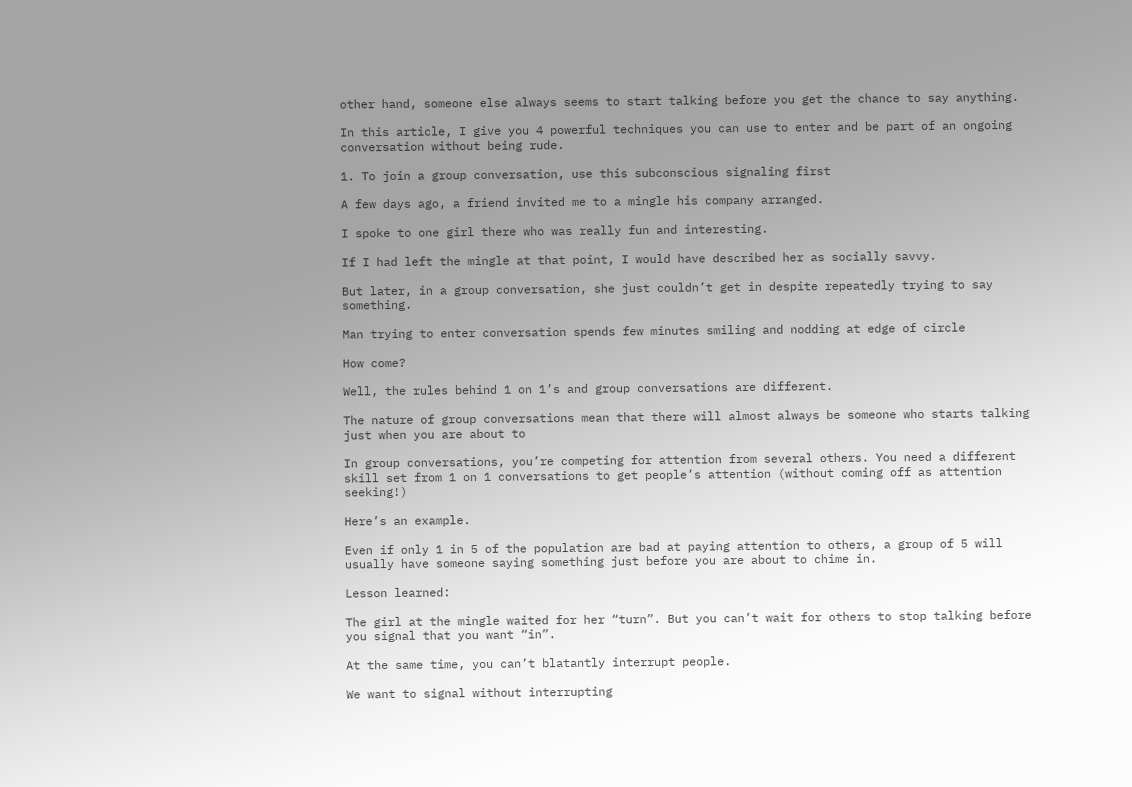other hand, someone else always seems to start talking before you get the chance to say anything.

In this article, I give you 4 powerful techniques you can use to enter and be part of an ongoing conversation without being rude.

1. To join a group conversation, use this subconscious signaling first

A few days ago, a friend invited me to a mingle his company arranged.

I spoke to one girl there who was really fun and interesting.

If I had left the mingle at that point, I would have described her as socially savvy.

But later, in a group conversation, she just couldn’t get in despite repeatedly trying to say something.

Man trying to enter conversation spends few minutes smiling and nodding at edge of circle

How come?

Well, the rules behind 1 on 1’s and group conversations are different.

The nature of group conversations mean that there will almost always be someone who starts talking just when you are about to

In group conversations, you’re competing for attention from several others. You need a different skill set from 1 on 1 conversations to get people’s attention (without coming off as attention seeking!)

Here’s an example.

Even if only 1 in 5 of the population are bad at paying attention to others, a group of 5 will usually have someone saying something just before you are about to chime in.

Lesson learned:

The girl at the mingle waited for her “turn”. But you can’t wait for others to stop talking before you signal that you want “in”.

At the same time, you can’t blatantly interrupt people.

We want to signal without interrupting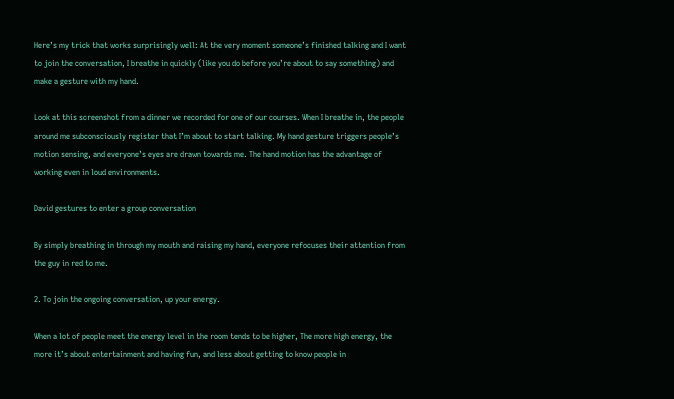Here’s my trick that works surprisingly well: At the very moment someone’s finished talking and I want to join the conversation, I breathe in quickly (like you do before you’re about to say something) and make a gesture with my hand.

Look at this screenshot from a dinner we recorded for one of our courses. When I breathe in, the people around me subconsciously register that I’m about to start talking. My hand gesture triggers people’s motion sensing, and everyone’s eyes are drawn towards me. The hand motion has the advantage of working even in loud environments.

David gestures to enter a group conversation

By simply breathing in through my mouth and raising my hand, everyone refocuses their attention from the guy in red to me.

2. To join the ongoing conversation, up your energy.

When a lot of people meet the energy level in the room tends to be higher, The more high energy, the more it’s about entertainment and having fun, and less about getting to know people in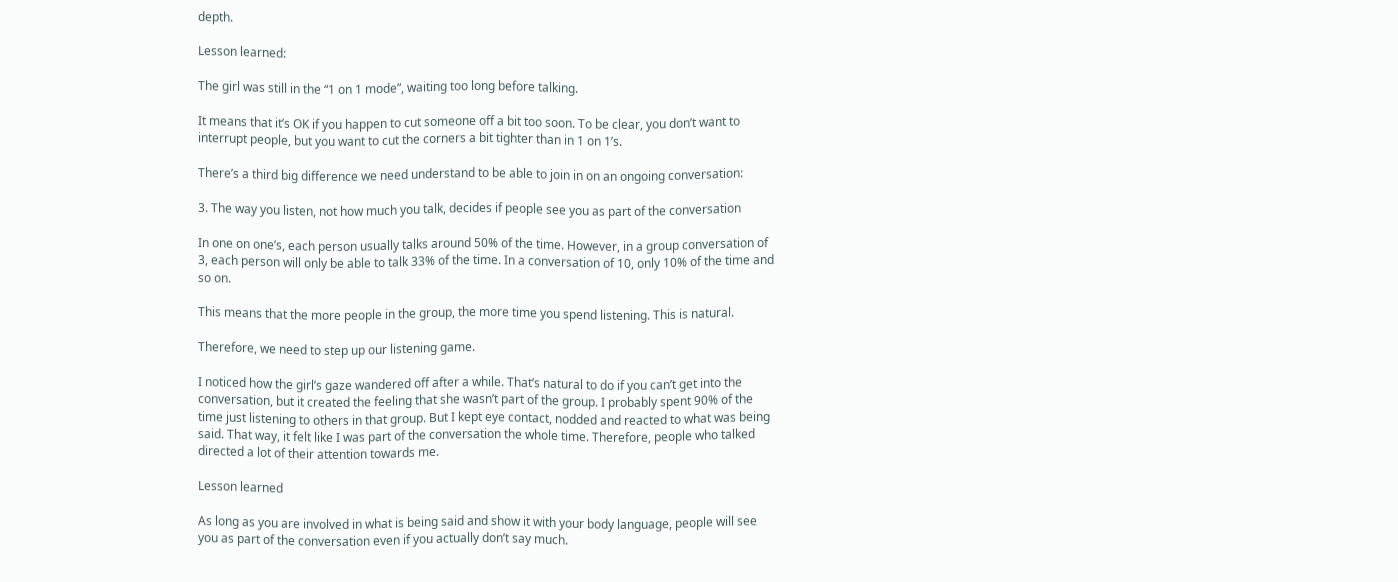depth.

Lesson learned:

The girl was still in the “1 on 1 mode”, waiting too long before talking.

It means that it’s OK if you happen to cut someone off a bit too soon. To be clear, you don’t want to interrupt people, but you want to cut the corners a bit tighter than in 1 on 1’s.

There’s a third big difference we need understand to be able to join in on an ongoing conversation:

3. The way you listen, not how much you talk, decides if people see you as part of the conversation

In one on one’s, each person usually talks around 50% of the time. However, in a group conversation of 3, each person will only be able to talk 33% of the time. In a conversation of 10, only 10% of the time and so on.

This means that the more people in the group, the more time you spend listening. This is natural.

Therefore, we need to step up our listening game.

I noticed how the girl’s gaze wandered off after a while. That’s natural to do if you can’t get into the conversation, but it created the feeling that she wasn’t part of the group. I probably spent 90% of the time just listening to others in that group. But I kept eye contact, nodded and reacted to what was being said. That way, it felt like I was part of the conversation the whole time. Therefore, people who talked directed a lot of their attention towards me.

Lesson learned

As long as you are involved in what is being said and show it with your body language, people will see you as part of the conversation even if you actually don’t say much.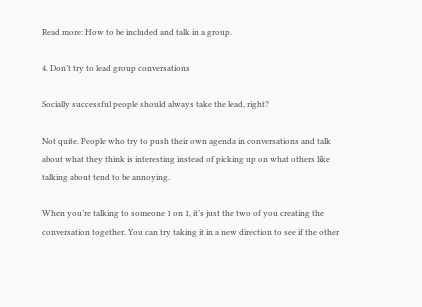Read more: How to be included and talk in a group.

4. Don’t try to lead group conversations

Socially successful people should always take the lead, right?

Not quite. People who try to push their own agenda in conversations and talk about what they think is interesting instead of picking up on what others like talking about tend to be annoying.

When you’re talking to someone 1 on 1, it’s just the two of you creating the conversation together. You can try taking it in a new direction to see if the other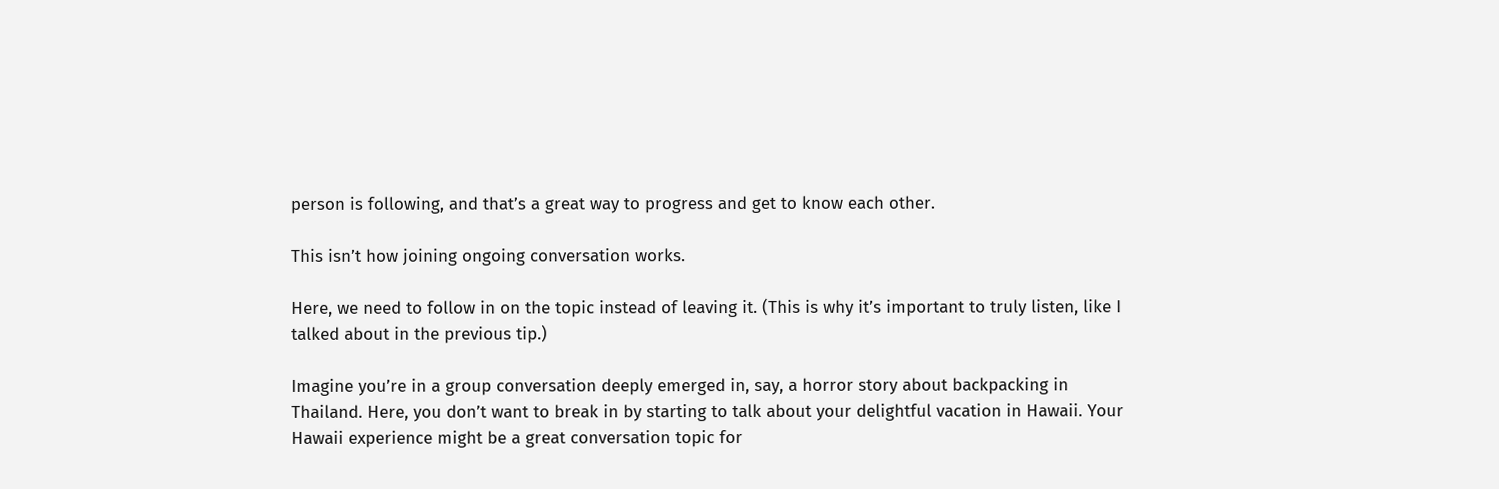person is following, and that’s a great way to progress and get to know each other.

This isn’t how joining ongoing conversation works.

Here, we need to follow in on the topic instead of leaving it. (This is why it’s important to truly listen, like I talked about in the previous tip.)

Imagine you’re in a group conversation deeply emerged in, say, a horror story about backpacking in Thailand. Here, you don’t want to break in by starting to talk about your delightful vacation in Hawaii. Your Hawaii experience might be a great conversation topic for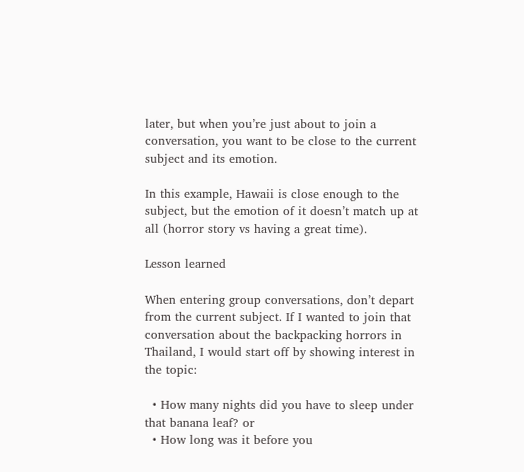later, but when you’re just about to join a conversation, you want to be close to the current subject and its emotion.

In this example, Hawaii is close enough to the subject, but the emotion of it doesn’t match up at all (horror story vs having a great time).

Lesson learned

When entering group conversations, don’t depart from the current subject. If I wanted to join that conversation about the backpacking horrors in Thailand, I would start off by showing interest in the topic:

  • How many nights did you have to sleep under that banana leaf? or
  • How long was it before you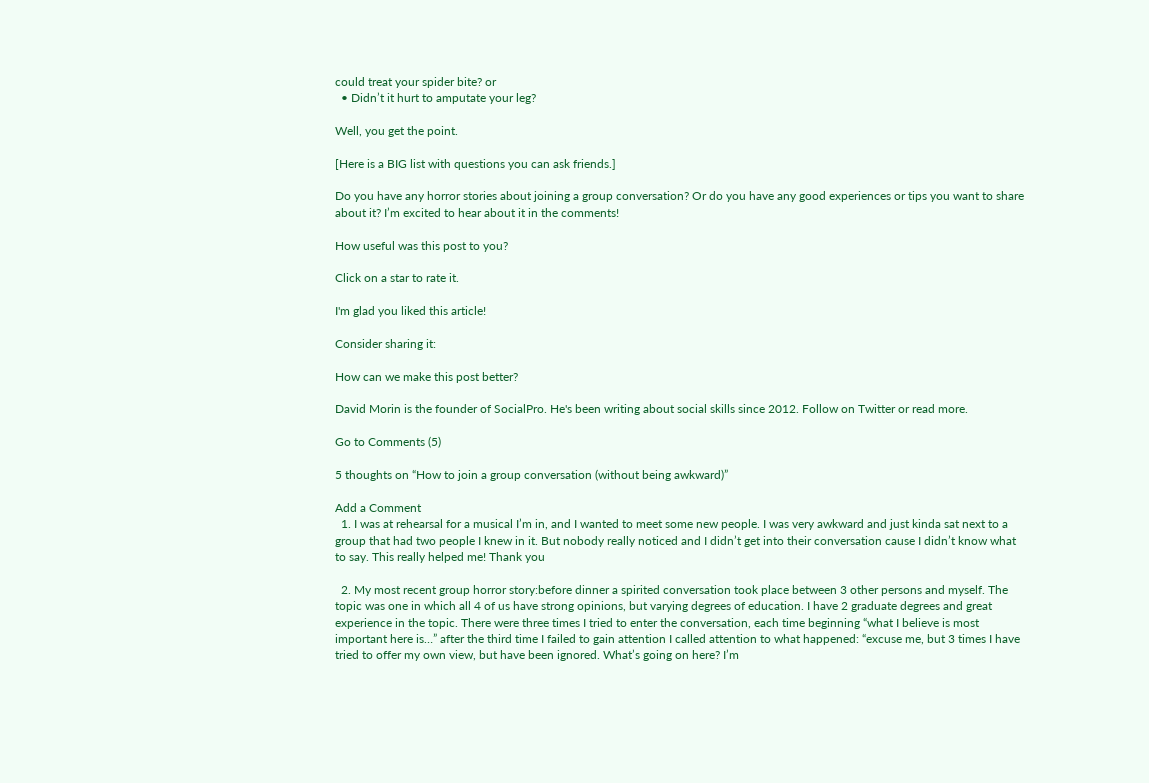could treat your spider bite? or
  • Didn’t it hurt to amputate your leg?

Well, you get the point.

[Here is a BIG list with questions you can ask friends.]

Do you have any horror stories about joining a group conversation? Or do you have any good experiences or tips you want to share about it? I’m excited to hear about it in the comments!

How useful was this post to you?

Click on a star to rate it.

I'm glad you liked this article!

Consider sharing it:

How can we make this post better?

David Morin is the founder of SocialPro. He's been writing about social skills since 2012. Follow on Twitter or read more.

Go to Comments (5)

5 thoughts on “How to join a group conversation (without being awkward)”

Add a Comment
  1. I was at rehearsal for a musical I’m in, and I wanted to meet some new people. I was very awkward and just kinda sat next to a group that had two people I knew in it. But nobody really noticed and I didn’t get into their conversation cause I didn’t know what to say. This really helped me! Thank you

  2. My most recent group horror story:before dinner a spirited conversation took place between 3 other persons and myself. The topic was one in which all 4 of us have strong opinions, but varying degrees of education. I have 2 graduate degrees and great experience in the topic. There were three times I tried to enter the conversation, each time beginning “what I believe is most important here is…” after the third time I failed to gain attention I called attention to what happened: “excuse me, but 3 times I have tried to offer my own view, but have been ignored. What’s going on here? I’m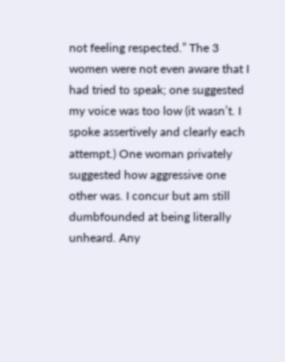not feeling respected.” The 3 women were not even aware that I had tried to speak; one suggested my voice was too low (it wasn’t. I spoke assertively and clearly each attempt.) One woman privately suggested how aggressive one other was. I concur but am still dumbfounded at being literally unheard. Any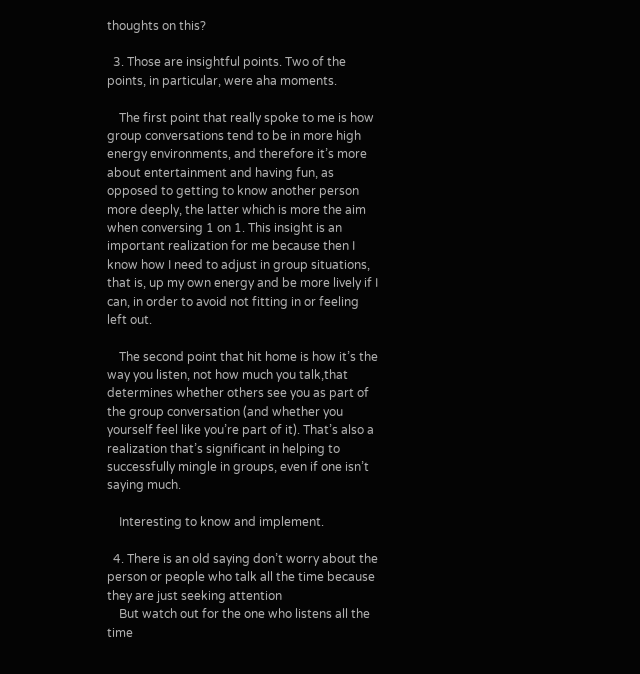thoughts on this?

  3. Those are insightful points. Two of the points, in particular, were aha moments.

    The first point that really spoke to me is how group conversations tend to be in more high energy environments, and therefore it’s more about entertainment and having fun, as opposed to getting to know another person more deeply, the latter which is more the aim when conversing 1 on 1. This insight is an important realization for me because then I know how I need to adjust in group situations, that is, up my own energy and be more lively if I can, in order to avoid not fitting in or feeling left out.

    The second point that hit home is how it’s the way you listen, not how much you talk,that determines whether others see you as part of the group conversation (and whether you yourself feel like you’re part of it). That’s also a realization that’s significant in helping to successfully mingle in groups, even if one isn’t saying much.

    Interesting to know and implement.

  4. There is an old saying don’t worry about the person or people who talk all the time because they are just seeking attention
    But watch out for the one who listens all the time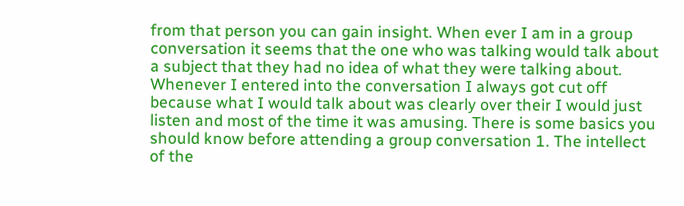from that person you can gain insight. When ever I am in a group conversation it seems that the one who was talking would talk about a subject that they had no idea of what they were talking about. Whenever I entered into the conversation I always got cut off because what I would talk about was clearly over their I would just listen and most of the time it was amusing. There is some basics you should know before attending a group conversation 1. The intellect of the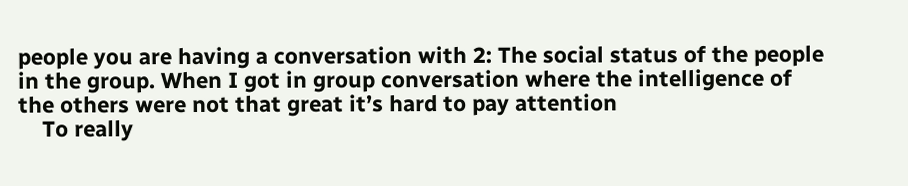people you are having a conversation with 2: The social status of the people in the group. When I got in group conversation where the intelligence of the others were not that great it’s hard to pay attention
    To really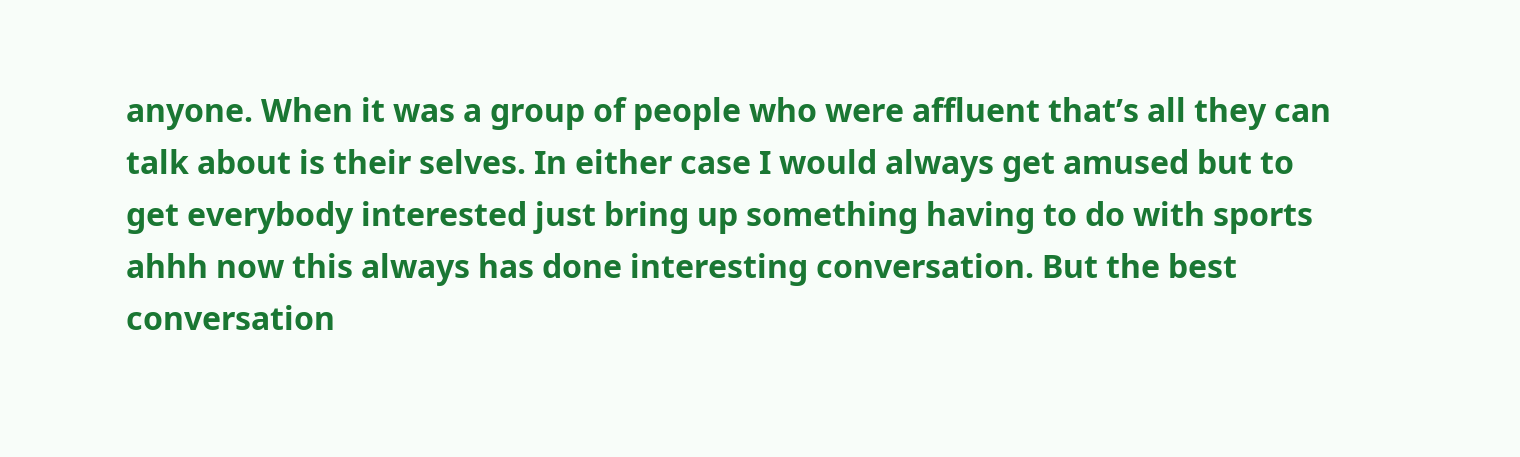anyone. When it was a group of people who were affluent that’s all they can talk about is their selves. In either case I would always get amused but to get everybody interested just bring up something having to do with sports ahhh now this always has done interesting conversation. But the best conversation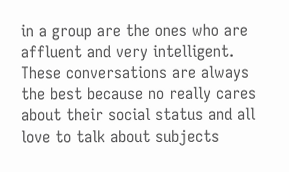in a group are the ones who are affluent and very intelligent. These conversations are always the best because no really cares about their social status and all love to talk about subjects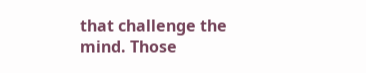that challenge the mind. Those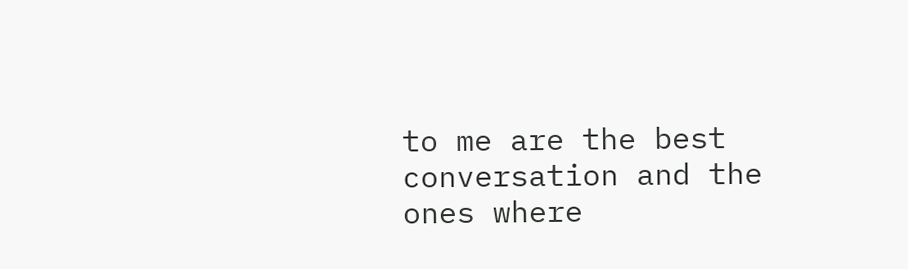to me are the best conversation and the ones where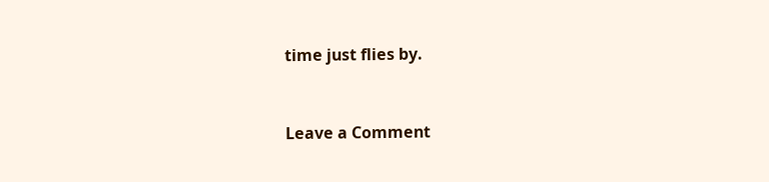time just flies by.


Leave a Comment